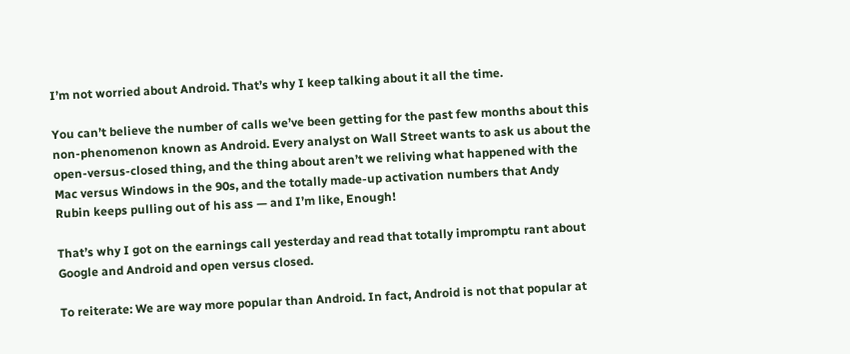I’m not worried about Android. That’s why I keep talking about it all the time.

You can’t believe the number of calls we’ve been getting for the past few months about this non-phenomenon known as Android. Every analyst on Wall Street wants to ask us about the open-versus-closed thing, and the thing about aren’t we reliving what happened with the Mac versus Windows in the 90s, and the totally made-up activation numbers that Andy Rubin keeps pulling out of his ass — and I’m like, Enough!

That’s why I got on the earnings call yesterday and read that totally impromptu rant about Google and Android and open versus closed.

To reiterate: We are way more popular than Android. In fact, Android is not that popular at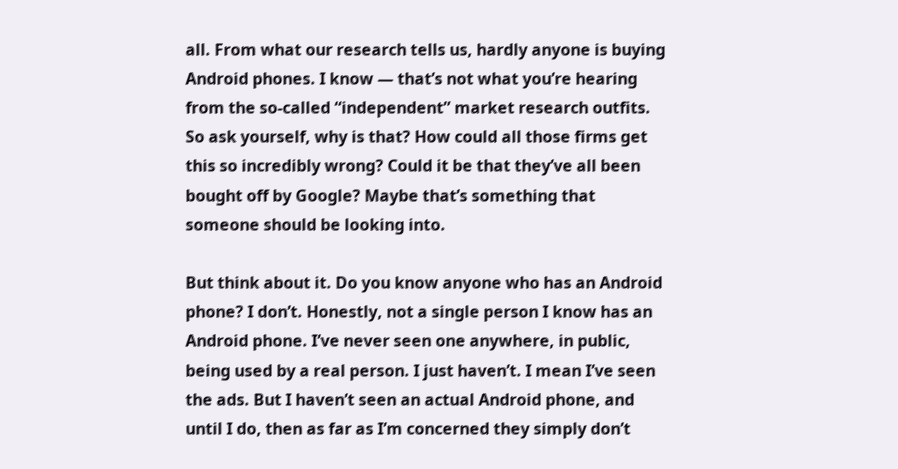all. From what our research tells us, hardly anyone is buying Android phones. I know — that’s not what you’re hearing from the so-called “independent” market research outfits. So ask yourself, why is that? How could all those firms get this so incredibly wrong? Could it be that they’ve all been bought off by Google? Maybe that’s something that someone should be looking into.

But think about it. Do you know anyone who has an Android phone? I don’t. Honestly, not a single person I know has an Android phone. I’ve never seen one anywhere, in public, being used by a real person. I just haven’t. I mean I’ve seen the ads. But I haven’t seen an actual Android phone, and until I do, then as far as I’m concerned they simply don’t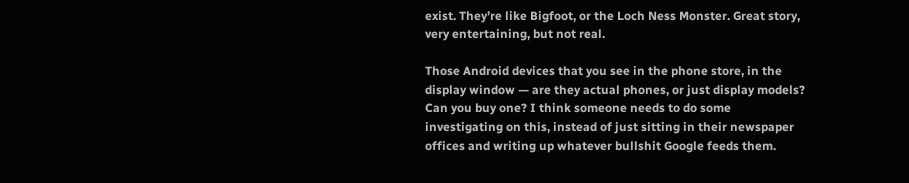exist. They’re like Bigfoot, or the Loch Ness Monster. Great story, very entertaining, but not real.

Those Android devices that you see in the phone store, in the display window — are they actual phones, or just display models? Can you buy one? I think someone needs to do some investigating on this, instead of just sitting in their newspaper offices and writing up whatever bullshit Google feeds them.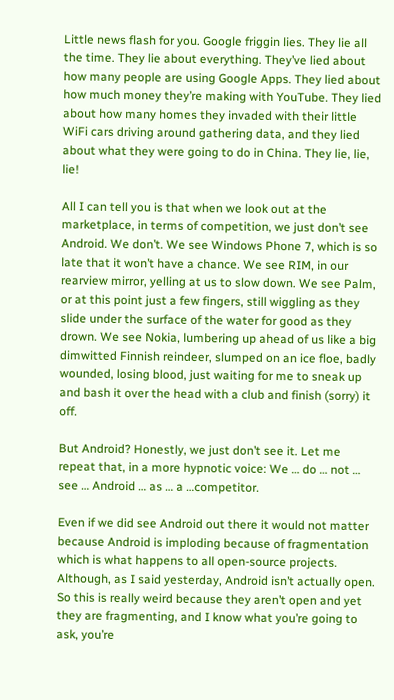Little news flash for you. Google friggin lies. They lie all the time. They lie about everything. They’ve lied about how many people are using Google Apps. They lied about how much money they’re making with YouTube. They lied about how many homes they invaded with their little WiFi cars driving around gathering data, and they lied about what they were going to do in China. They lie, lie, lie!

All I can tell you is that when we look out at the marketplace, in terms of competition, we just don’t see Android. We don’t. We see Windows Phone 7, which is so late that it won’t have a chance. We see RIM, in our rearview mirror, yelling at us to slow down. We see Palm, or at this point just a few fingers, still wiggling as they slide under the surface of the water for good as they drown. We see Nokia, lumbering up ahead of us like a big dimwitted Finnish reindeer, slumped on an ice floe, badly wounded, losing blood, just waiting for me to sneak up and bash it over the head with a club and finish (sorry) it off.

But Android? Honestly, we just don’t see it. Let me repeat that, in a more hypnotic voice: We … do … not … see … Android … as … a …competitor.

Even if we did see Android out there it would not matter because Android is imploding because of fragmentation which is what happens to all open-source projects. Although, as I said yesterday, Android isn’t actually open. So this is really weird because they aren’t open and yet they are fragmenting, and I know what you’re going to ask, you’re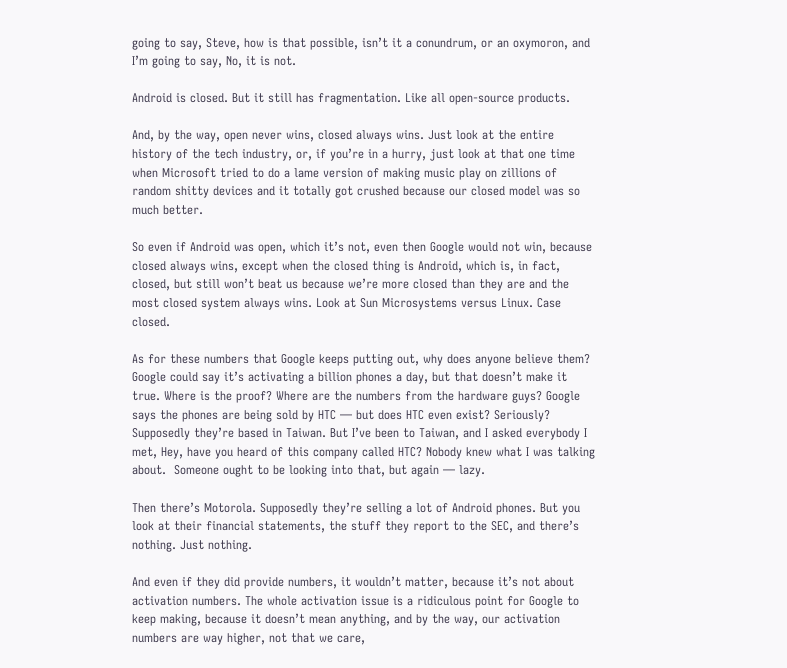going to say, Steve, how is that possible, isn’t it a conundrum, or an oxymoron, and I’m going to say, No, it is not.

Android is closed. But it still has fragmentation. Like all open-source products.

And, by the way, open never wins, closed always wins. Just look at the entire history of the tech industry, or, if you’re in a hurry, just look at that one time when Microsoft tried to do a lame version of making music play on zillions of random shitty devices and it totally got crushed because our closed model was so much better.

So even if Android was open, which it’s not, even then Google would not win, because closed always wins, except when the closed thing is Android, which is, in fact, closed, but still won’t beat us because we’re more closed than they are and the most closed system always wins. Look at Sun Microsystems versus Linux. Case closed.

As for these numbers that Google keeps putting out, why does anyone believe them? Google could say it’s activating a billion phones a day, but that doesn’t make it true. Where is the proof? Where are the numbers from the hardware guys? Google says the phones are being sold by HTC — but does HTC even exist? Seriously? Supposedly they’re based in Taiwan. But I’ve been to Taiwan, and I asked everybody I met, Hey, have you heard of this company called HTC? Nobody knew what I was talking about.  Someone ought to be looking into that, but again — lazy.

Then there’s Motorola. Supposedly they’re selling a lot of Android phones. But you look at their financial statements, the stuff they report to the SEC, and there’s nothing. Just nothing.

And even if they did provide numbers, it wouldn’t matter, because it’s not about activation numbers. The whole activation issue is a ridiculous point for Google to keep making, because it doesn’t mean anything, and by the way, our activation numbers are way higher, not that we care,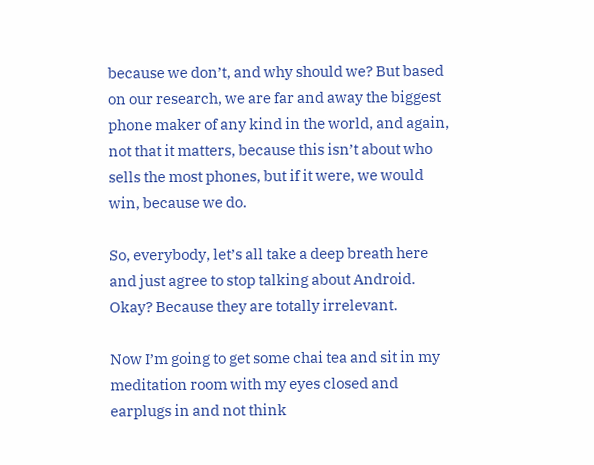because we don’t, and why should we? But based on our research, we are far and away the biggest phone maker of any kind in the world, and again, not that it matters, because this isn’t about who sells the most phones, but if it were, we would win, because we do.

So, everybody, let’s all take a deep breath here and just agree to stop talking about Android. Okay? Because they are totally irrelevant.

Now I’m going to get some chai tea and sit in my meditation room with my eyes closed and earplugs in and not think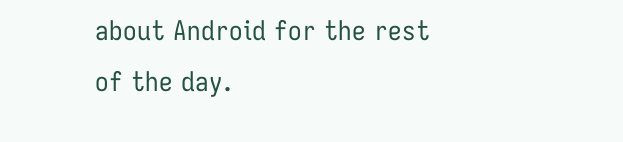about Android for the rest of the day.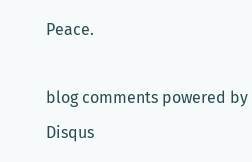Peace.

blog comments powered by Disqus